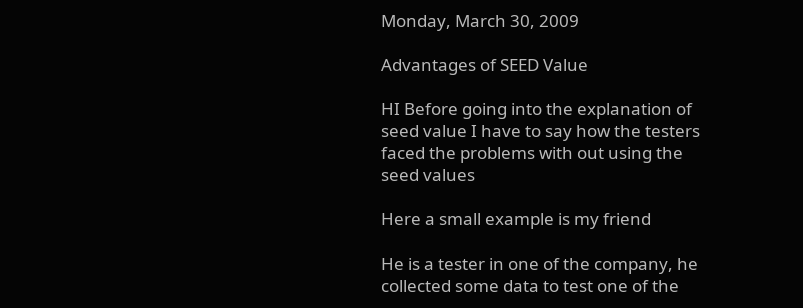Monday, March 30, 2009

Advantages of SEED Value

HI Before going into the explanation of seed value I have to say how the testers faced the problems with out using the seed values

Here a small example is my friend

He is a tester in one of the company, he collected some data to test one of the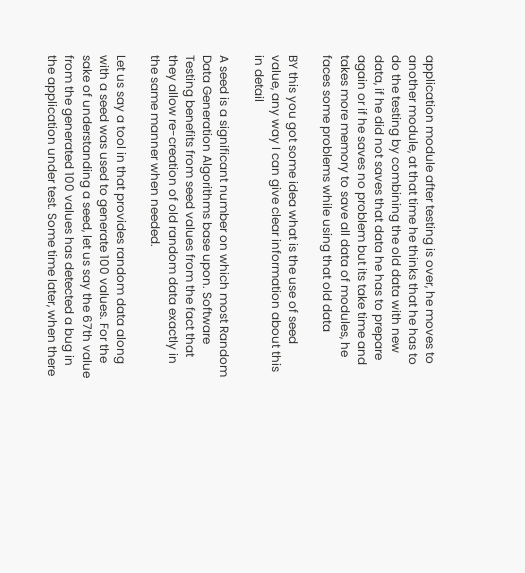application module after testing is over, he moves to another module, at that time he thinks that he has to do the testing by combining the old data with new data, if he did not saves that data he has to prepare again or if he saves no problem but its take time and takes more memory to save all data of modules, he faces some problems while using that old data

BY this you got some idea what is the use of seed value, any way I can give clear information about this in detail

A seed is a significant number on which most Random Data Generation Algorithms base upon. Software Testing benefits from seed values from the fact that they allow re-creation of old random data exactly in the same manner when needed.

Let us say a tool in that provides random data along with a seed was used to generate 100 values. For the sake of understanding a seed, let us say the 67th value from the generated 100 values has detected a bug in the application under test. Some time later, when there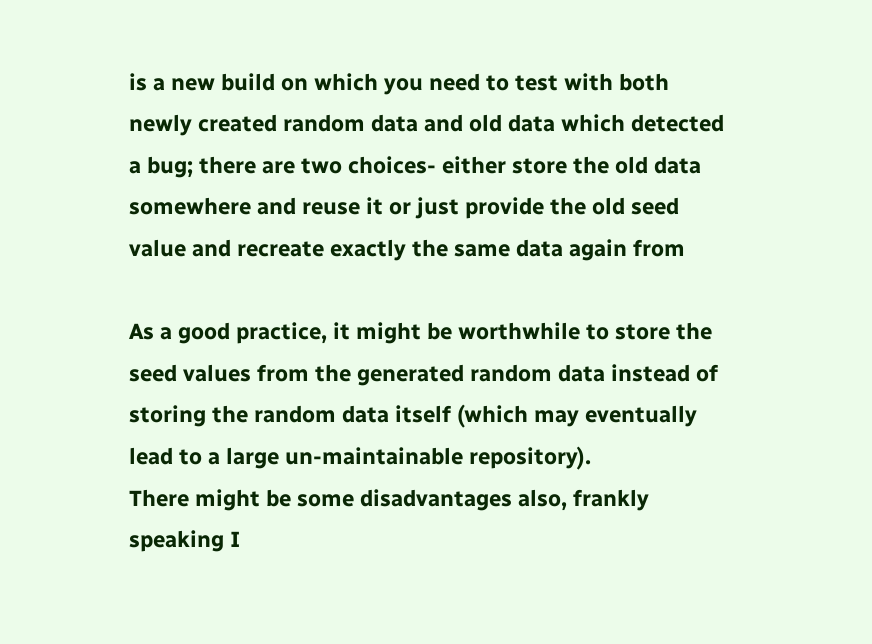is a new build on which you need to test with both newly created random data and old data which detected a bug; there are two choices- either store the old data somewhere and reuse it or just provide the old seed value and recreate exactly the same data again from

As a good practice, it might be worthwhile to store the seed values from the generated random data instead of storing the random data itself (which may eventually lead to a large un-maintainable repository).
There might be some disadvantages also, frankly speaking I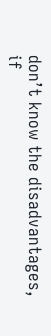don’t know the disadvantages, if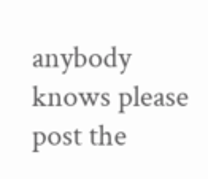anybody knows please post the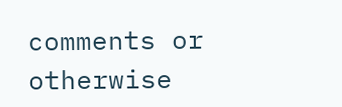comments or otherwise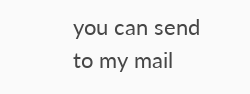you can send to my mail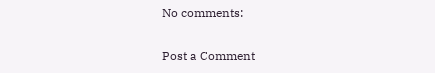No comments:

Post a Comment